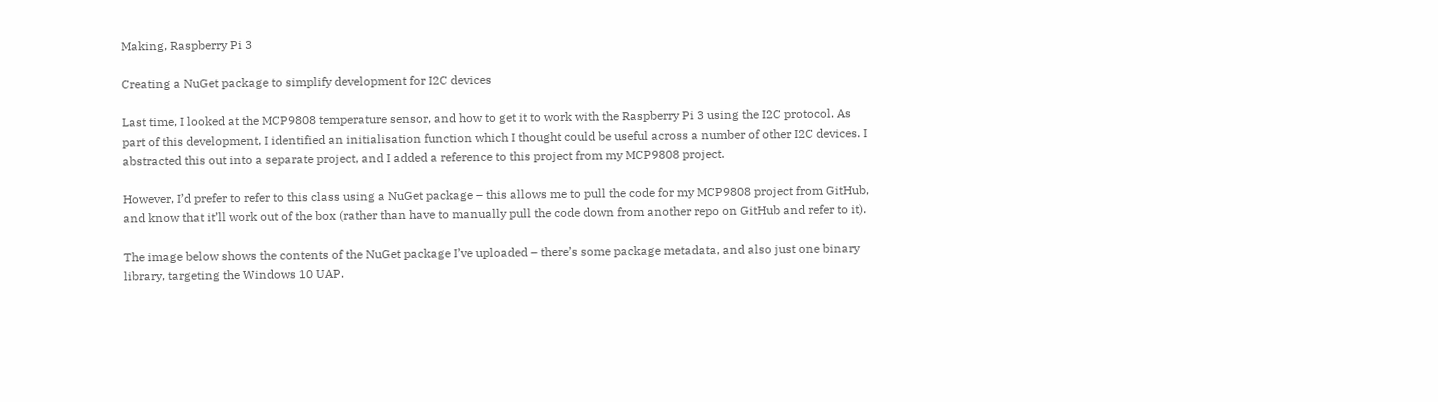Making, Raspberry Pi 3

Creating a NuGet package to simplify development for I2C devices

Last time, I looked at the MCP9808 temperature sensor, and how to get it to work with the Raspberry Pi 3 using the I2C protocol. As part of this development, I identified an initialisation function which I thought could be useful across a number of other I2C devices. I abstracted this out into a separate project, and I added a reference to this project from my MCP9808 project.

However, I’d prefer to refer to this class using a NuGet package – this allows me to pull the code for my MCP9808 project from GitHub, and know that it’ll work out of the box (rather than have to manually pull the code down from another repo on GitHub and refer to it).

The image below shows the contents of the NuGet package I’ve uploaded – there’s some package metadata, and also just one binary library, targeting the Windows 10 UAP.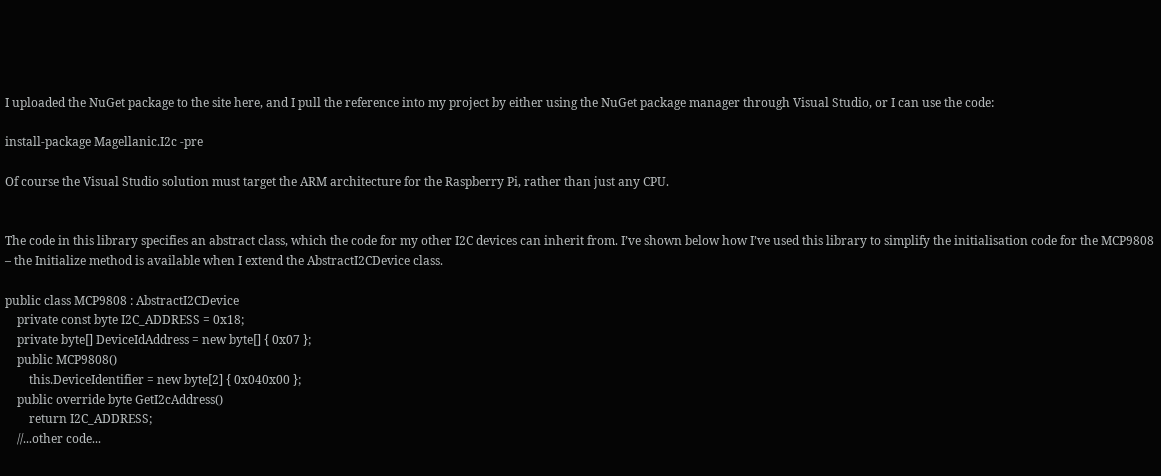I uploaded the NuGet package to the site here, and I pull the reference into my project by either using the NuGet package manager through Visual Studio, or I can use the code:

install-package Magellanic.I2c -pre

Of course the Visual Studio solution must target the ARM architecture for the Raspberry Pi, rather than just any CPU.


The code in this library specifies an abstract class, which the code for my other I2C devices can inherit from. I’ve shown below how I’ve used this library to simplify the initialisation code for the MCP9808 – the Initialize method is available when I extend the AbstractI2CDevice class.

public class MCP9808 : AbstractI2CDevice
    private const byte I2C_ADDRESS = 0x18;
    private byte[] DeviceIdAddress = new byte[] { 0x07 };
    public MCP9808()
        this.DeviceIdentifier = new byte[2] { 0x040x00 };
    public override byte GetI2cAddress()
        return I2C_ADDRESS;
    //...other code...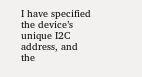I have specified the device’s unique I2C address, and the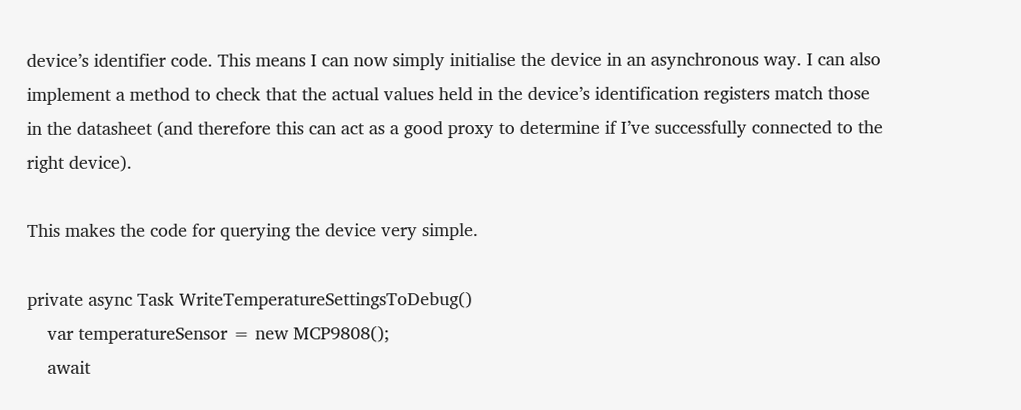device’s identifier code. This means I can now simply initialise the device in an asynchronous way. I can also implement a method to check that the actual values held in the device’s identification registers match those in the datasheet (and therefore this can act as a good proxy to determine if I’ve successfully connected to the right device).

This makes the code for querying the device very simple.

private async Task WriteTemperatureSettingsToDebug()
    var temperatureSensor = new MCP9808();
    await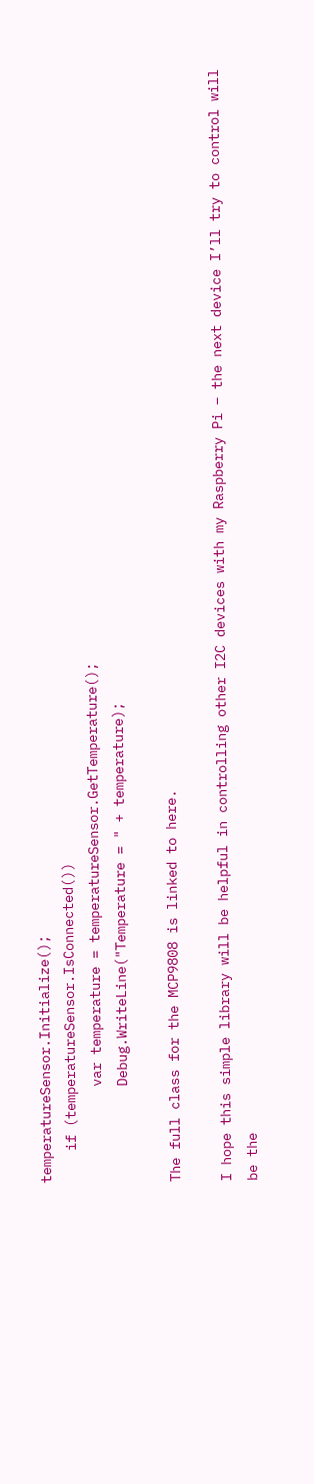temperatureSensor.Initialize();
    if (temperatureSensor.IsConnected())
            var temperature = temperatureSensor.GetTemperature();
            Debug.WriteLine("Temperature = " + temperature);

The full class for the MCP9808 is linked to here.

I hope this simple library will be helpful in controlling other I2C devices with my Raspberry Pi – the next device I’ll try to control will be the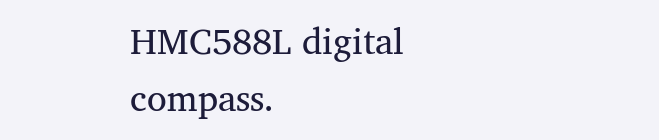HMC588L digital compass.